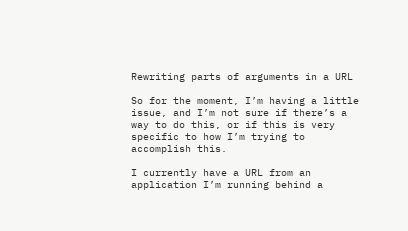Rewriting parts of arguments in a URL

So for the moment, I’m having a little issue, and I’m not sure if there’s a way to do this, or if this is very specific to how I’m trying to accomplish this.

I currently have a URL from an application I’m running behind a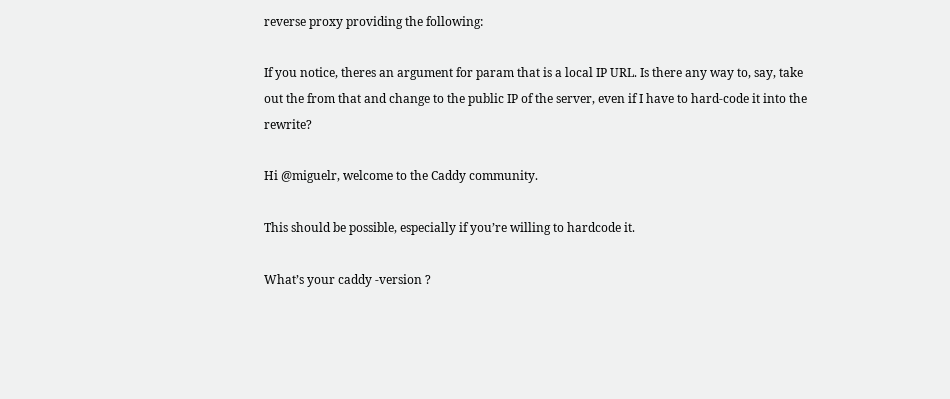reverse proxy providing the following:

If you notice, theres an argument for param that is a local IP URL. Is there any way to, say, take out the from that and change to the public IP of the server, even if I have to hard-code it into the rewrite?

Hi @miguelr, welcome to the Caddy community.

This should be possible, especially if you’re willing to hardcode it.

What’s your caddy -version ?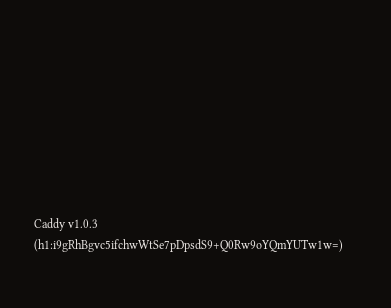Caddy v1.0.3 (h1:i9gRhBgvc5ifchwWtSe7pDpsdS9+Q0Rw9oYQmYUTw1w=)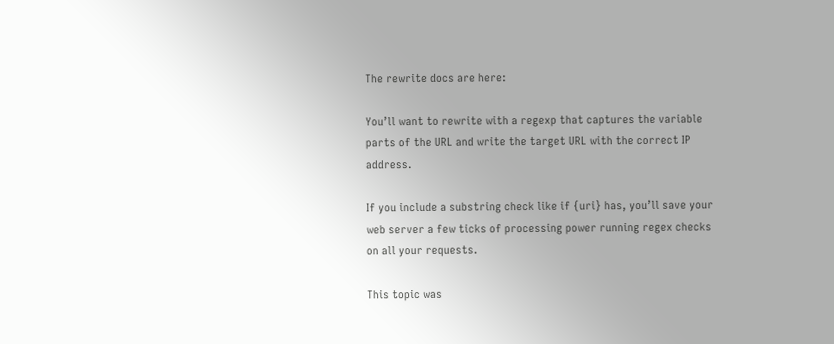The rewrite docs are here:

You’ll want to rewrite with a regexp that captures the variable parts of the URL and write the target URL with the correct IP address.

If you include a substring check like if {uri} has, you’ll save your web server a few ticks of processing power running regex checks on all your requests.

This topic was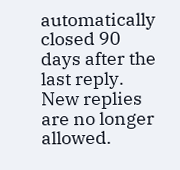automatically closed 90 days after the last reply. New replies are no longer allowed.